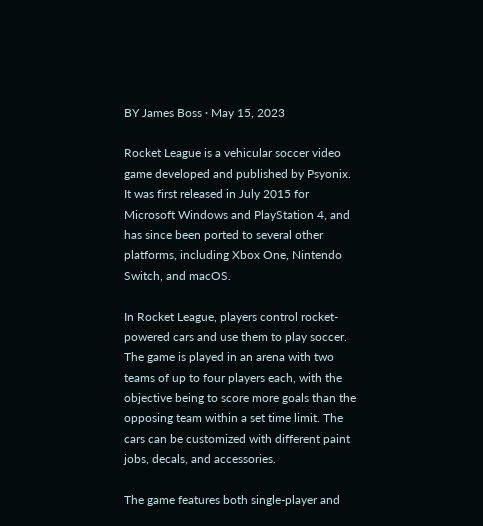BY James Boss · May 15, 2023

Rocket League is a vehicular soccer video game developed and published by Psyonix. It was first released in July 2015 for Microsoft Windows and PlayStation 4, and has since been ported to several other platforms, including Xbox One, Nintendo Switch, and macOS.

In Rocket League, players control rocket-powered cars and use them to play soccer. The game is played in an arena with two teams of up to four players each, with the objective being to score more goals than the opposing team within a set time limit. The cars can be customized with different paint jobs, decals, and accessories.

The game features both single-player and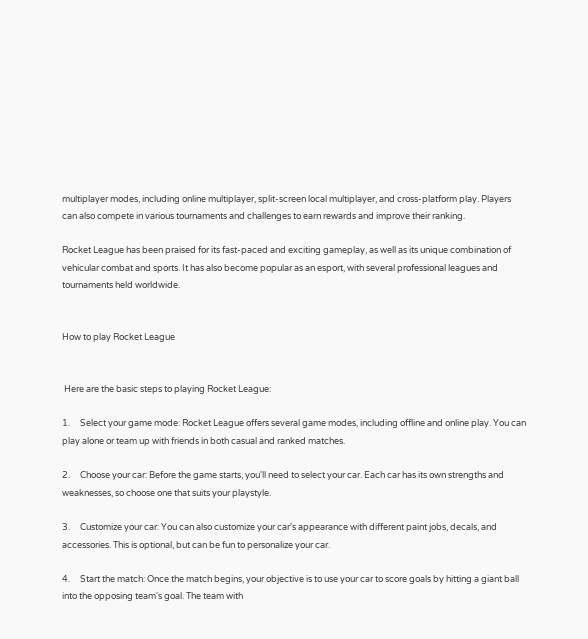multiplayer modes, including online multiplayer, split-screen local multiplayer, and cross-platform play. Players can also compete in various tournaments and challenges to earn rewards and improve their ranking.

Rocket League has been praised for its fast-paced and exciting gameplay, as well as its unique combination of vehicular combat and sports. It has also become popular as an esport, with several professional leagues and tournaments held worldwide.


How to play Rocket League


 Here are the basic steps to playing Rocket League:

1.     Select your game mode: Rocket League offers several game modes, including offline and online play. You can play alone or team up with friends in both casual and ranked matches.

2.     Choose your car: Before the game starts, you'll need to select your car. Each car has its own strengths and weaknesses, so choose one that suits your playstyle.

3.     Customize your car: You can also customize your car's appearance with different paint jobs, decals, and accessories. This is optional, but can be fun to personalize your car.

4.     Start the match: Once the match begins, your objective is to use your car to score goals by hitting a giant ball into the opposing team's goal. The team with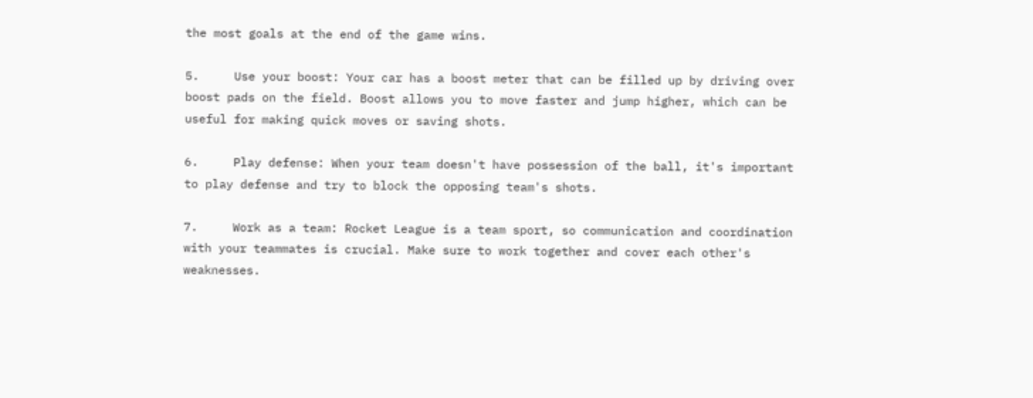the most goals at the end of the game wins.

5.     Use your boost: Your car has a boost meter that can be filled up by driving over boost pads on the field. Boost allows you to move faster and jump higher, which can be useful for making quick moves or saving shots.

6.     Play defense: When your team doesn't have possession of the ball, it's important to play defense and try to block the opposing team's shots.

7.     Work as a team: Rocket League is a team sport, so communication and coordination with your teammates is crucial. Make sure to work together and cover each other's weaknesses.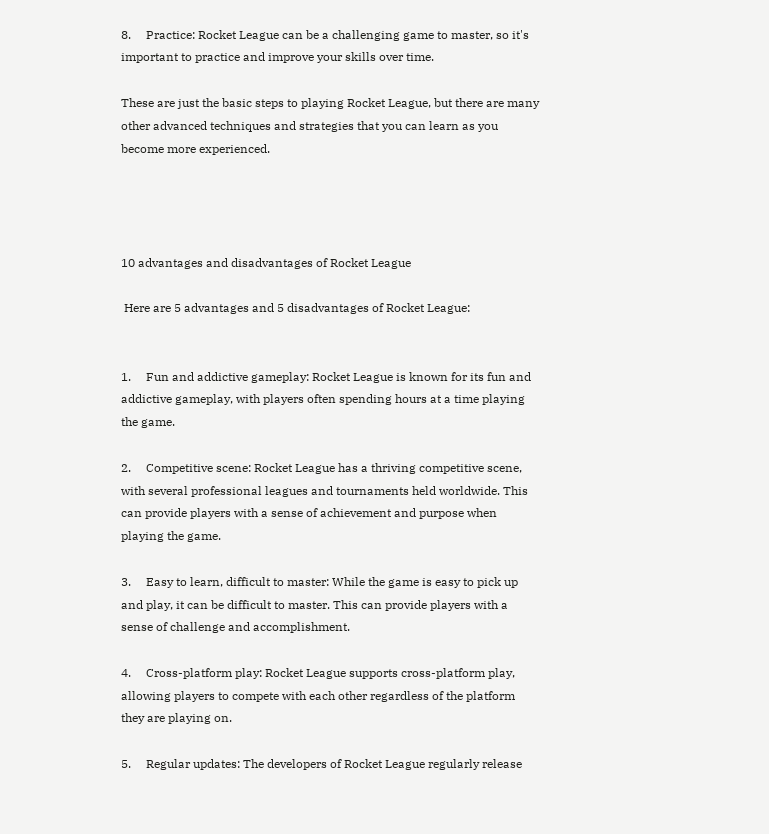8.     Practice: Rocket League can be a challenging game to master, so it's important to practice and improve your skills over time.

These are just the basic steps to playing Rocket League, but there are many other advanced techniques and strategies that you can learn as you become more experienced.




10 advantages and disadvantages of Rocket League

 Here are 5 advantages and 5 disadvantages of Rocket League:


1.     Fun and addictive gameplay: Rocket League is known for its fun and addictive gameplay, with players often spending hours at a time playing the game.

2.     Competitive scene: Rocket League has a thriving competitive scene, with several professional leagues and tournaments held worldwide. This can provide players with a sense of achievement and purpose when playing the game.

3.     Easy to learn, difficult to master: While the game is easy to pick up and play, it can be difficult to master. This can provide players with a sense of challenge and accomplishment.

4.     Cross-platform play: Rocket League supports cross-platform play, allowing players to compete with each other regardless of the platform they are playing on.

5.     Regular updates: The developers of Rocket League regularly release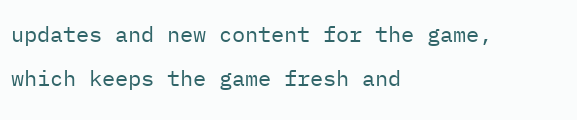updates and new content for the game, which keeps the game fresh and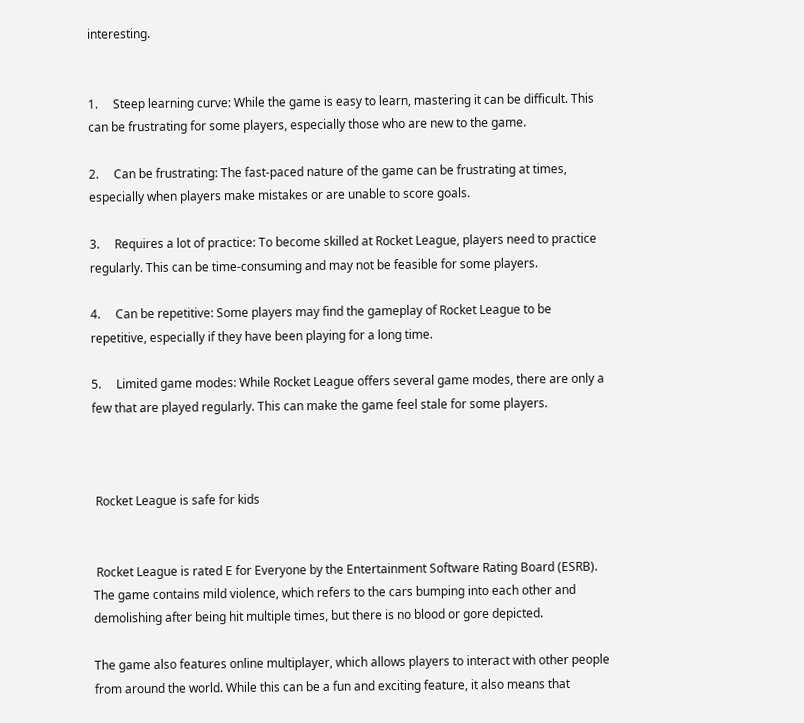interesting.


1.     Steep learning curve: While the game is easy to learn, mastering it can be difficult. This can be frustrating for some players, especially those who are new to the game.

2.     Can be frustrating: The fast-paced nature of the game can be frustrating at times, especially when players make mistakes or are unable to score goals.

3.     Requires a lot of practice: To become skilled at Rocket League, players need to practice regularly. This can be time-consuming and may not be feasible for some players.

4.     Can be repetitive: Some players may find the gameplay of Rocket League to be repetitive, especially if they have been playing for a long time.

5.     Limited game modes: While Rocket League offers several game modes, there are only a few that are played regularly. This can make the game feel stale for some players.



 Rocket League is safe for kids


 Rocket League is rated E for Everyone by the Entertainment Software Rating Board (ESRB). The game contains mild violence, which refers to the cars bumping into each other and demolishing after being hit multiple times, but there is no blood or gore depicted.

The game also features online multiplayer, which allows players to interact with other people from around the world. While this can be a fun and exciting feature, it also means that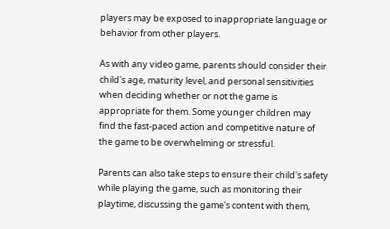players may be exposed to inappropriate language or behavior from other players.

As with any video game, parents should consider their child's age, maturity level, and personal sensitivities when deciding whether or not the game is appropriate for them. Some younger children may find the fast-paced action and competitive nature of the game to be overwhelming or stressful.

Parents can also take steps to ensure their child's safety while playing the game, such as monitoring their playtime, discussing the game's content with them,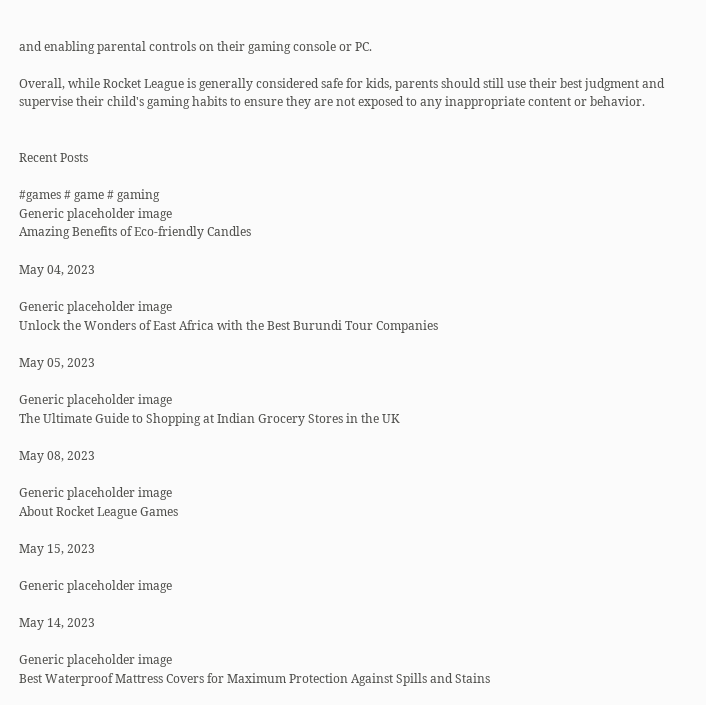and enabling parental controls on their gaming console or PC.

Overall, while Rocket League is generally considered safe for kids, parents should still use their best judgment and supervise their child's gaming habits to ensure they are not exposed to any inappropriate content or behavior.


Recent Posts

#games # game # gaming
Generic placeholder image
Amazing Benefits of Eco-friendly Candles

May 04, 2023

Generic placeholder image
Unlock the Wonders of East Africa with the Best Burundi Tour Companies

May 05, 2023

Generic placeholder image
The Ultimate Guide to Shopping at Indian Grocery Stores in the UK

May 08, 2023

Generic placeholder image
About Rocket League Games

May 15, 2023

Generic placeholder image

May 14, 2023

Generic placeholder image
Best Waterproof Mattress Covers for Maximum Protection Against Spills and Stains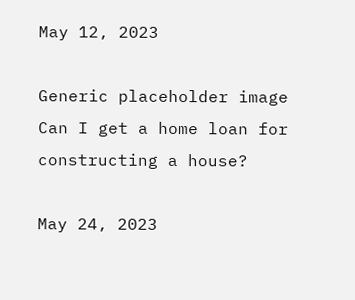May 12, 2023

Generic placeholder image
Can I get a home loan for constructing a house?

May 24, 2023